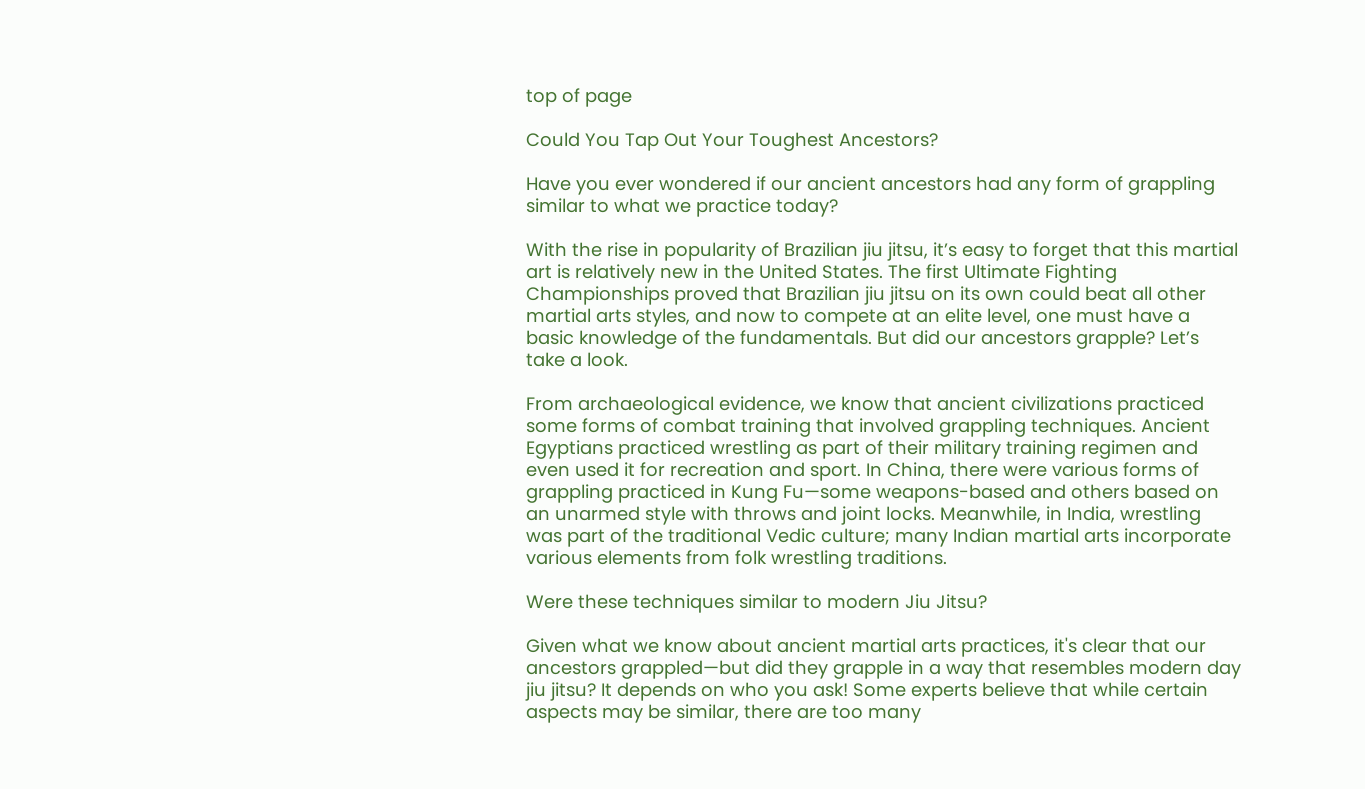top of page

Could You Tap Out Your Toughest Ancestors?

Have you ever wondered if our ancient ancestors had any form of grappling similar to what we practice today?

With the rise in popularity of Brazilian jiu jitsu, it’s easy to forget that this martial art is relatively new in the United States. The first Ultimate Fighting Championships proved that Brazilian jiu jitsu on its own could beat all other martial arts styles, and now to compete at an elite level, one must have a basic knowledge of the fundamentals. But did our ancestors grapple? Let’s take a look.

From archaeological evidence, we know that ancient civilizations practiced some forms of combat training that involved grappling techniques. Ancient Egyptians practiced wrestling as part of their military training regimen and even used it for recreation and sport. In China, there were various forms of grappling practiced in Kung Fu—some weapons-based and others based on an unarmed style with throws and joint locks. Meanwhile, in India, wrestling was part of the traditional Vedic culture; many Indian martial arts incorporate various elements from folk wrestling traditions.

Were these techniques similar to modern Jiu Jitsu?

Given what we know about ancient martial arts practices, it's clear that our ancestors grappled—but did they grapple in a way that resembles modern day jiu jitsu? It depends on who you ask! Some experts believe that while certain aspects may be similar, there are too many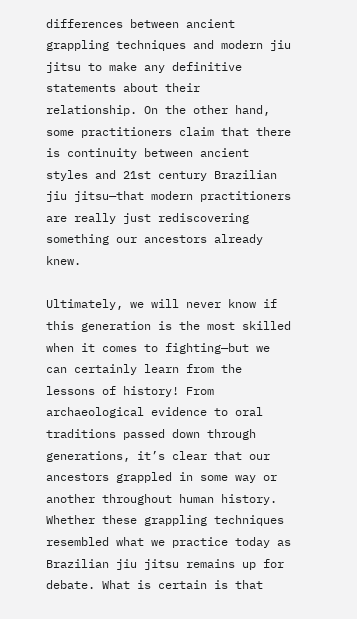differences between ancient grappling techniques and modern jiu jitsu to make any definitive statements about their relationship. On the other hand, some practitioners claim that there is continuity between ancient styles and 21st century Brazilian jiu jitsu—that modern practitioners are really just rediscovering something our ancestors already knew.

Ultimately, we will never know if this generation is the most skilled when it comes to fighting—but we can certainly learn from the lessons of history! From archaeological evidence to oral traditions passed down through generations, it’s clear that our ancestors grappled in some way or another throughout human history. Whether these grappling techniques resembled what we practice today as Brazilian jiu jitsu remains up for debate. What is certain is that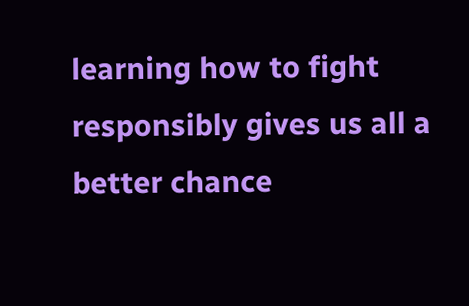learning how to fight responsibly gives us all a better chance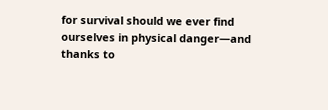for survival should we ever find ourselves in physical danger—and thanks to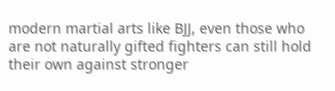modern martial arts like BJJ, even those who are not naturally gifted fighters can still hold their own against stronger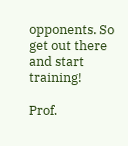opponents. So get out there and start training!

Prof.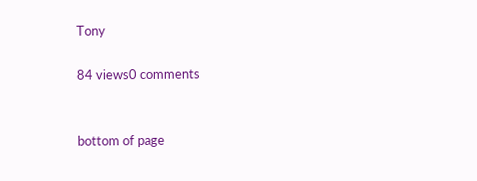Tony

84 views0 comments


bottom of page